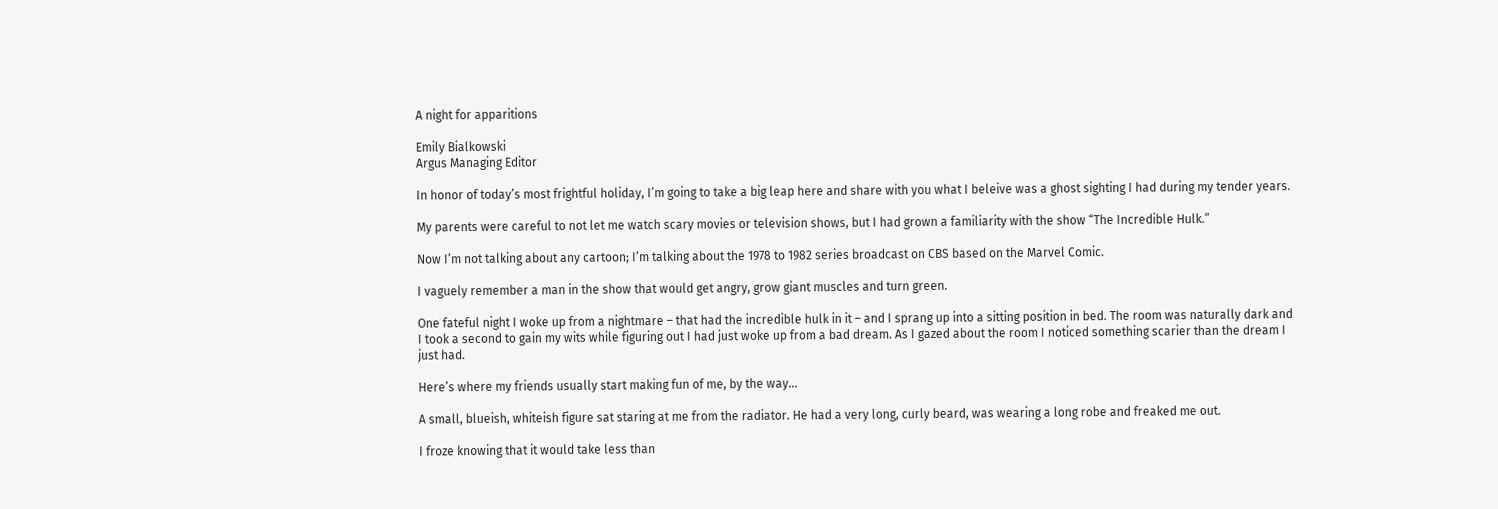A night for apparitions

Emily Bialkowski
Argus Managing Editor

In honor of today’s most frightful holiday, I’m going to take a big leap here and share with you what I beleive was a ghost sighting I had during my tender years.

My parents were careful to not let me watch scary movies or television shows, but I had grown a familiarity with the show “The Incredible Hulk.”

Now I’m not talking about any cartoon; I’m talking about the 1978 to 1982 series broadcast on CBS based on the Marvel Comic.

I vaguely remember a man in the show that would get angry, grow giant muscles and turn green.

One fateful night I woke up from a nightmare – that had the incredible hulk in it – and I sprang up into a sitting position in bed. The room was naturally dark and I took a second to gain my wits while figuring out I had just woke up from a bad dream. As I gazed about the room I noticed something scarier than the dream I just had.

Here’s where my friends usually start making fun of me, by the way…

A small, blueish, whiteish figure sat staring at me from the radiator. He had a very long, curly beard, was wearing a long robe and freaked me out.

I froze knowing that it would take less than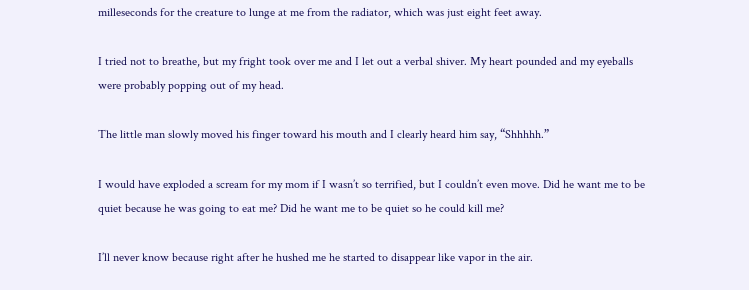milleseconds for the creature to lunge at me from the radiator, which was just eight feet away.

I tried not to breathe, but my fright took over me and I let out a verbal shiver. My heart pounded and my eyeballs were probably popping out of my head.

The little man slowly moved his finger toward his mouth and I clearly heard him say, “Shhhhh.”

I would have exploded a scream for my mom if I wasn’t so terrified, but I couldn’t even move. Did he want me to be quiet because he was going to eat me? Did he want me to be quiet so he could kill me?

I’ll never know because right after he hushed me he started to disappear like vapor in the air.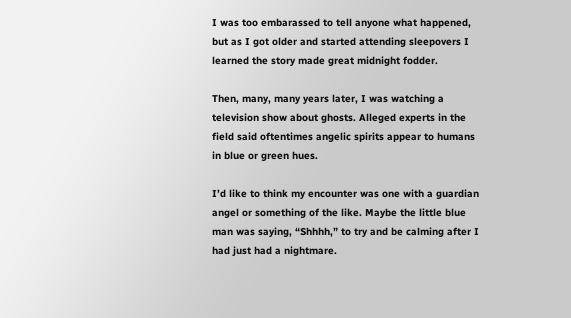I was too embarassed to tell anyone what happened, but as I got older and started attending sleepovers I learned the story made great midnight fodder.

Then, many, many years later, I was watching a television show about ghosts. Alleged experts in the field said oftentimes angelic spirits appear to humans in blue or green hues.

I’d like to think my encounter was one with a guardian angel or something of the like. Maybe the little blue man was saying, “Shhhh,” to try and be calming after I had just had a nightmare.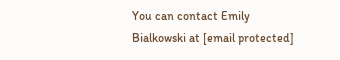You can contact Emily Bialkowski at [email protected]